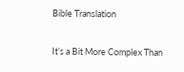Bible Translation

It’s a Bit More Complex Than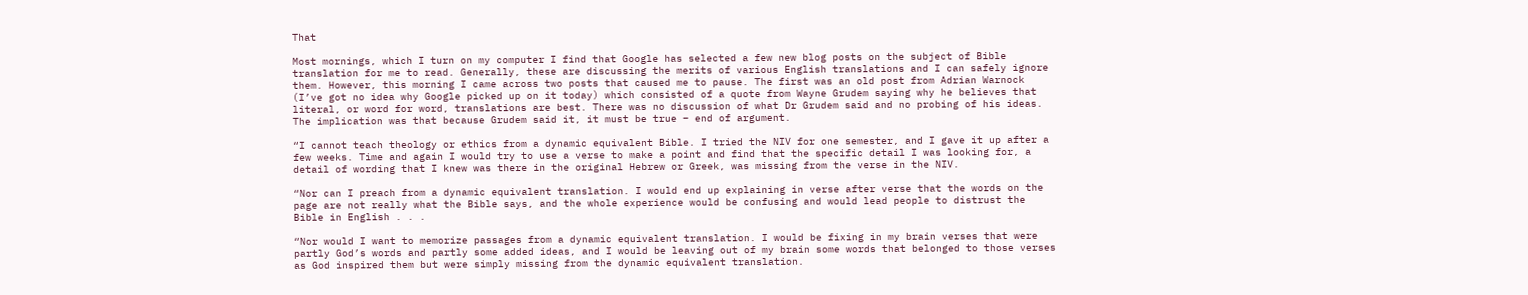That

Most mornings, which I turn on my computer I find that Google has selected a few new blog posts on the subject of Bible translation for me to read. Generally, these are discussing the merits of various English translations and I can safely ignore them. However, this morning I came across two posts that caused me to pause. The first was an old post from Adrian Warnock (I’ve got no idea why Google picked up on it today) which consisted of a quote from Wayne Grudem saying why he believes that literal, or word for word, translations are best. There was no discussion of what Dr Grudem said and no probing of his ideas. The implication was that because Grudem said it, it must be true – end of argument.

“I cannot teach theology or ethics from a dynamic equivalent Bible. I tried the NIV for one semester, and I gave it up after a few weeks. Time and again I would try to use a verse to make a point and find that the specific detail I was looking for, a detail of wording that I knew was there in the original Hebrew or Greek, was missing from the verse in the NIV.

“Nor can I preach from a dynamic equivalent translation. I would end up explaining in verse after verse that the words on the page are not really what the Bible says, and the whole experience would be confusing and would lead people to distrust the Bible in English . . .

“Nor would I want to memorize passages from a dynamic equivalent translation. I would be fixing in my brain verses that were partly God’s words and partly some added ideas, and I would be leaving out of my brain some words that belonged to those verses as God inspired them but were simply missing from the dynamic equivalent translation.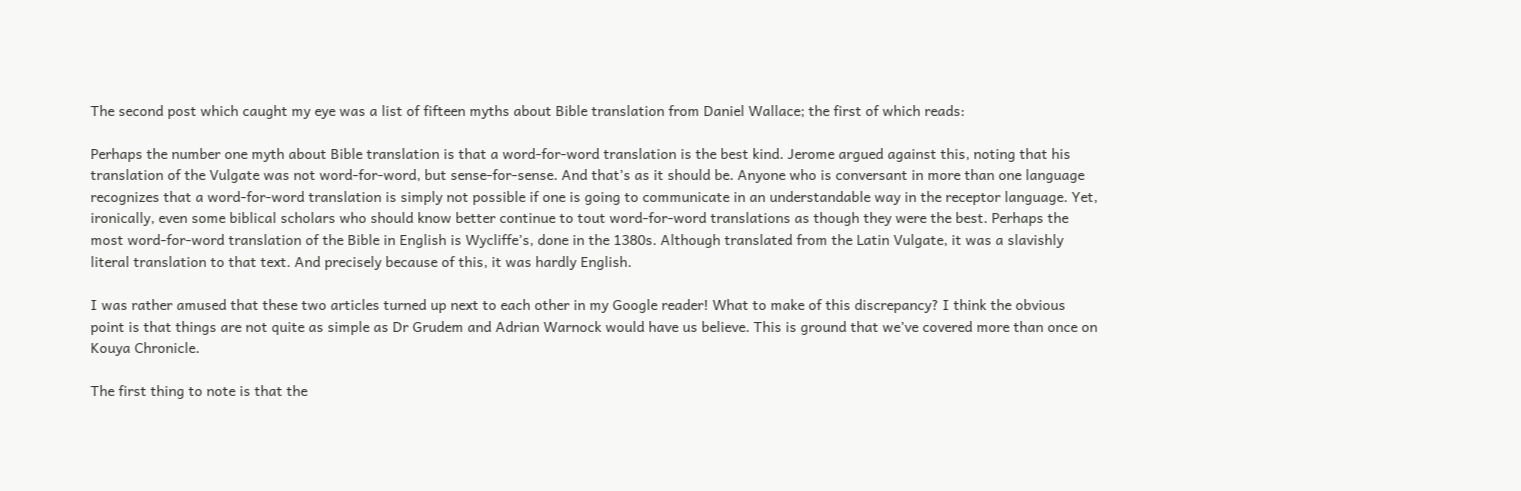The second post which caught my eye was a list of fifteen myths about Bible translation from Daniel Wallace; the first of which reads:

Perhaps the number one myth about Bible translation is that a word-for-word translation is the best kind. Jerome argued against this, noting that his translation of the Vulgate was not word-for-word, but sense-for-sense. And that’s as it should be. Anyone who is conversant in more than one language recognizes that a word-for-word translation is simply not possible if one is going to communicate in an understandable way in the receptor language. Yet, ironically, even some biblical scholars who should know better continue to tout word-for-word translations as though they were the best. Perhaps the most word-for-word translation of the Bible in English is Wycliffe’s, done in the 1380s. Although translated from the Latin Vulgate, it was a slavishly literal translation to that text. And precisely because of this, it was hardly English.

I was rather amused that these two articles turned up next to each other in my Google reader! What to make of this discrepancy? I think the obvious point is that things are not quite as simple as Dr Grudem and Adrian Warnock would have us believe. This is ground that we’ve covered more than once on Kouya Chronicle.

The first thing to note is that the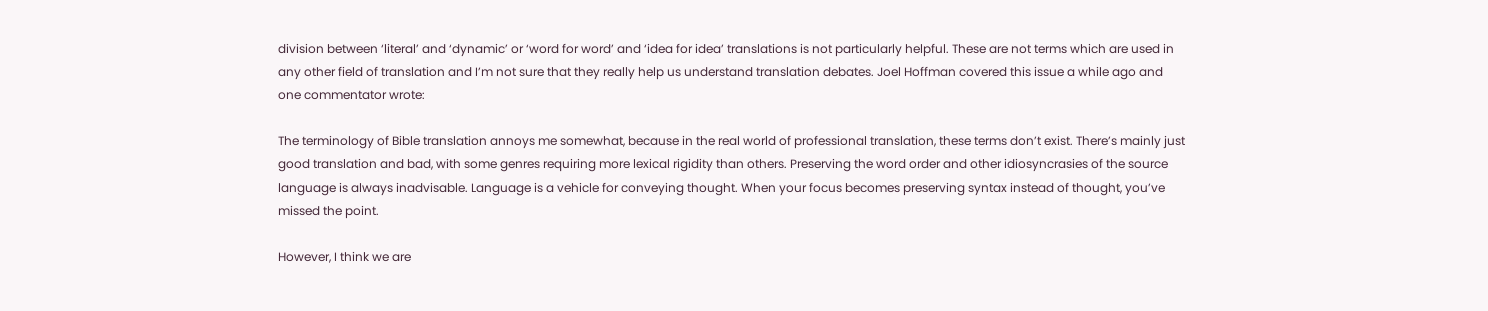division between ‘literal’ and ‘dynamic’ or ‘word for word’ and ‘idea for idea’ translations is not particularly helpful. These are not terms which are used in any other field of translation and I’m not sure that they really help us understand translation debates. Joel Hoffman covered this issue a while ago and one commentator wrote:

The terminology of Bible translation annoys me somewhat, because in the real world of professional translation, these terms don’t exist. There’s mainly just good translation and bad, with some genres requiring more lexical rigidity than others. Preserving the word order and other idiosyncrasies of the source language is always inadvisable. Language is a vehicle for conveying thought. When your focus becomes preserving syntax instead of thought, you’ve missed the point.

However, I think we are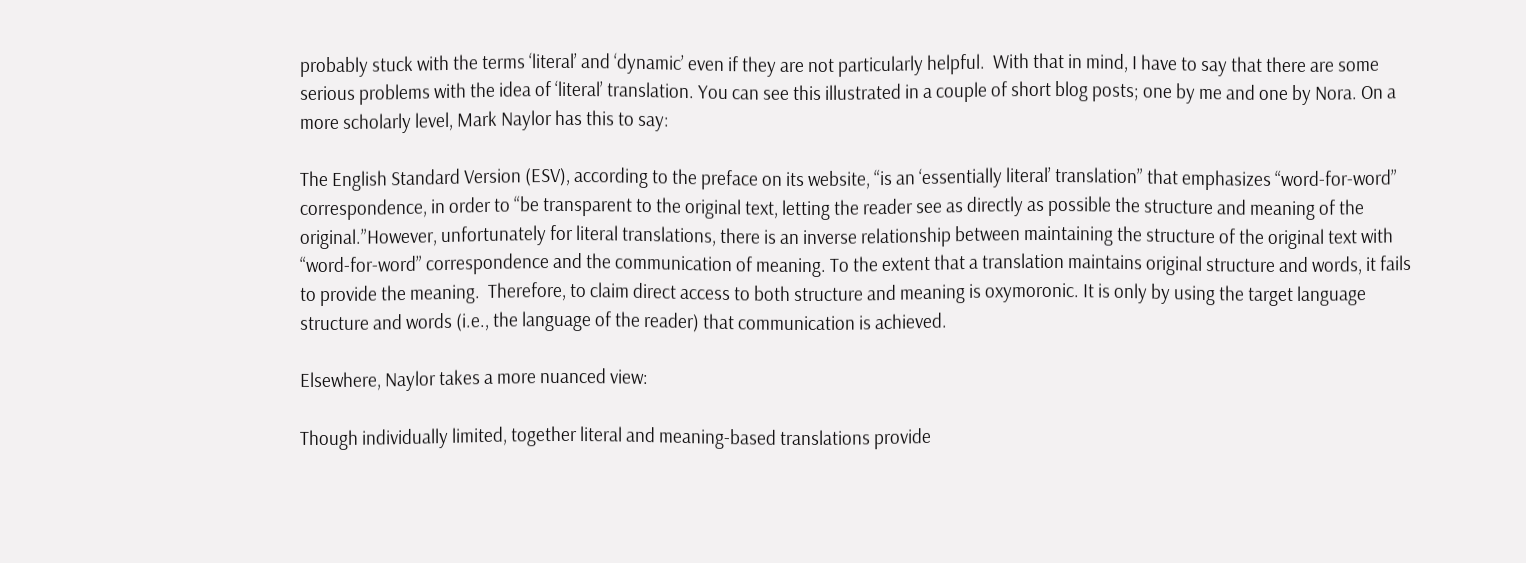probably stuck with the terms ‘literal’ and ‘dynamic’ even if they are not particularly helpful.  With that in mind, I have to say that there are some serious problems with the idea of ‘literal’ translation. You can see this illustrated in a couple of short blog posts; one by me and one by Nora. On a more scholarly level, Mark Naylor has this to say:

The English Standard Version (ESV), according to the preface on its website, “is an ‘essentially literal’ translation” that emphasizes “word-for-word” correspondence, in order to “be transparent to the original text, letting the reader see as directly as possible the structure and meaning of the original.”However, unfortunately for literal translations, there is an inverse relationship between maintaining the structure of the original text with “word-for-word” correspondence and the communication of meaning. To the extent that a translation maintains original structure and words, it fails to provide the meaning.  Therefore, to claim direct access to both structure and meaning is oxymoronic. It is only by using the target language structure and words (i.e., the language of the reader) that communication is achieved.

Elsewhere, Naylor takes a more nuanced view:

Though individually limited, together literal and meaning-based translations provide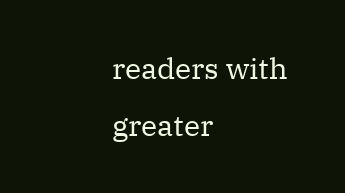readers with greater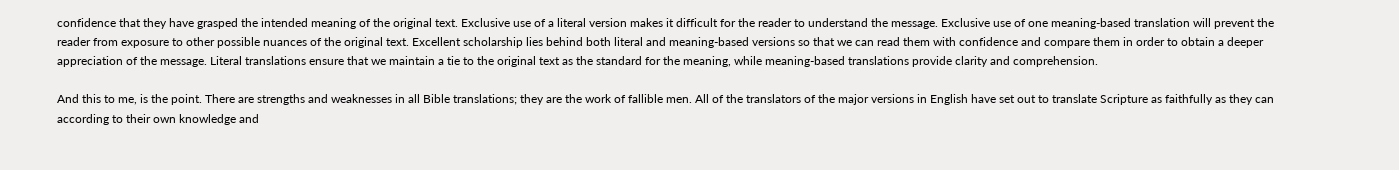confidence that they have grasped the intended meaning of the original text. Exclusive use of a literal version makes it difficult for the reader to understand the message. Exclusive use of one meaning-based translation will prevent the reader from exposure to other possible nuances of the original text. Excellent scholarship lies behind both literal and meaning-based versions so that we can read them with confidence and compare them in order to obtain a deeper appreciation of the message. Literal translations ensure that we maintain a tie to the original text as the standard for the meaning, while meaning-based translations provide clarity and comprehension.

And this to me, is the point. There are strengths and weaknesses in all Bible translations; they are the work of fallible men. All of the translators of the major versions in English have set out to translate Scripture as faithfully as they can according to their own knowledge and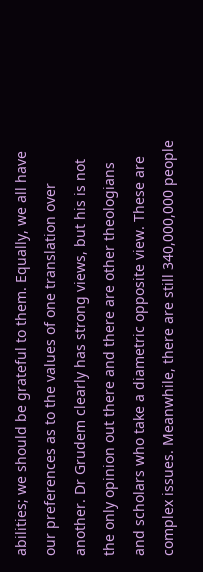abilities; we should be grateful to them. Equally, we all have our preferences as to the values of one translation over another. Dr Grudem clearly has strong views, but his is not the only opinion out there and there are other theologians and scholars who take a diametric opposite view. These are complex issues. Meanwhile, there are still 340,000,000 people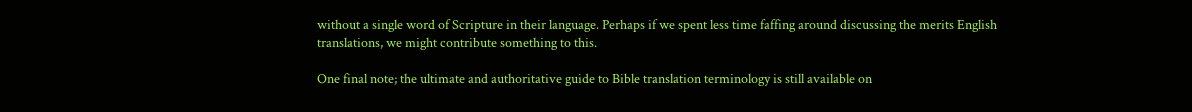without a single word of Scripture in their language. Perhaps if we spent less time faffing around discussing the merits English translations, we might contribute something to this.

One final note; the ultimate and authoritative guide to Bible translation terminology is still available on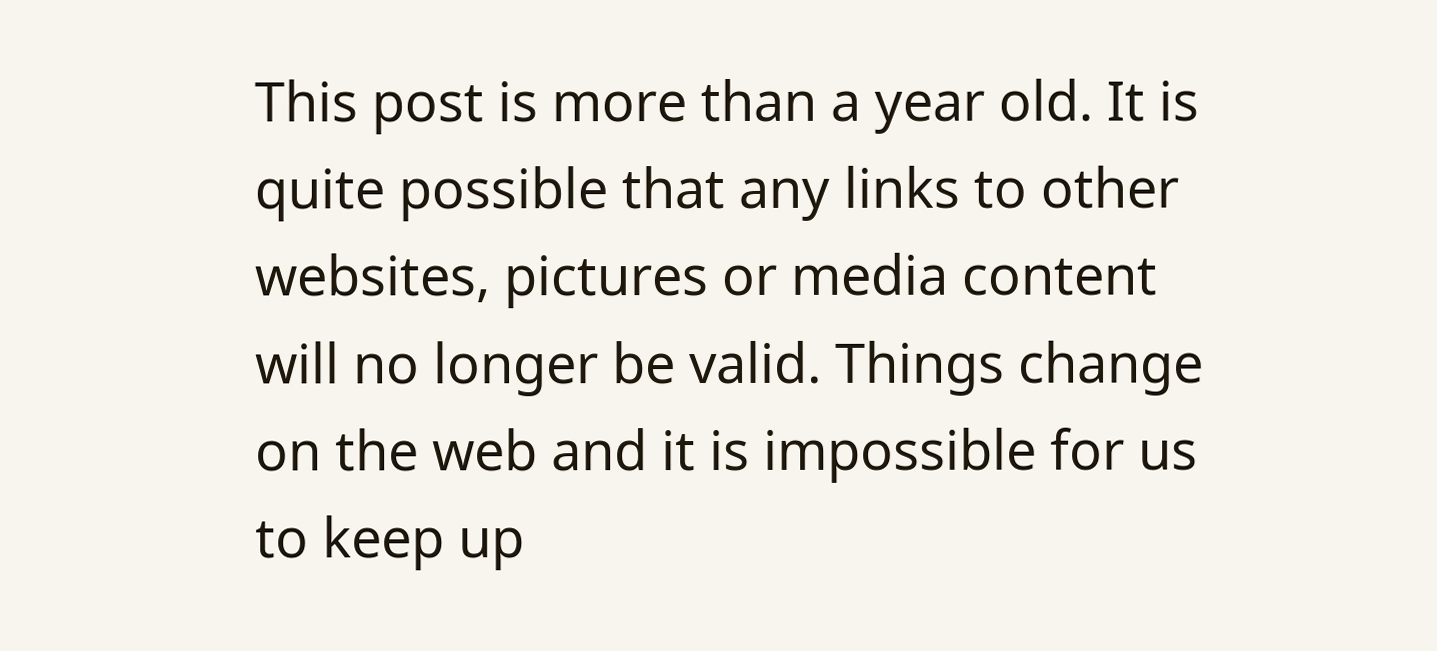This post is more than a year old. It is quite possible that any links to other websites, pictures or media content will no longer be valid. Things change on the web and it is impossible for us to keep up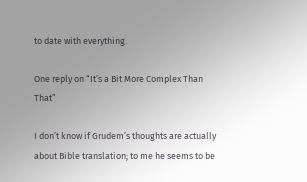to date with everything.

One reply on “It’s a Bit More Complex Than That”

I don’t know if Grudem’s thoughts are actually about Bible translation; to me he seems to be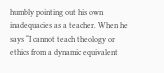humbly pointing out his own inadequacies as a teacher. When he says “I cannot teach theology or ethics from a dynamic equivalent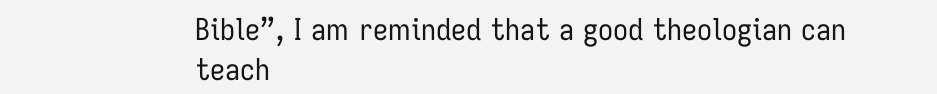Bible”, I am reminded that a good theologian can teach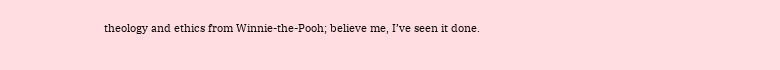theology and ethics from Winnie-the-Pooh; believe me, I’ve seen it done.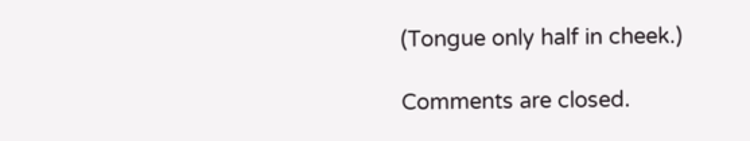(Tongue only half in cheek.)

Comments are closed.